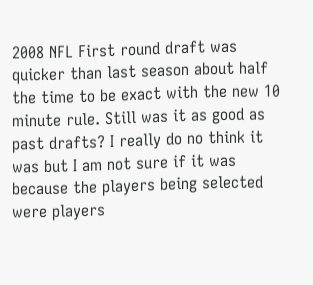2008 NFL First round draft was quicker than last season about half the time to be exact with the new 10 minute rule. Still was it as good as past drafts? I really do no think it was but I am not sure if it was because the players being selected were players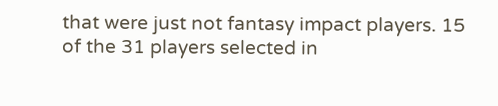that were just not fantasy impact players. 15 of the 31 players selected in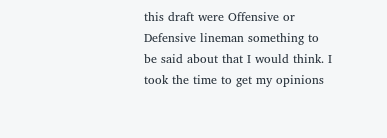this draft were Offensive or Defensive lineman something to be said about that I would think. I took the time to get my opinions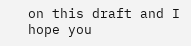on this draft and I hope you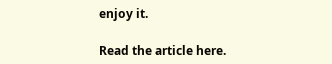enjoy it.

Read the article here.